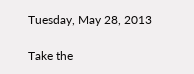Tuesday, May 28, 2013

Take the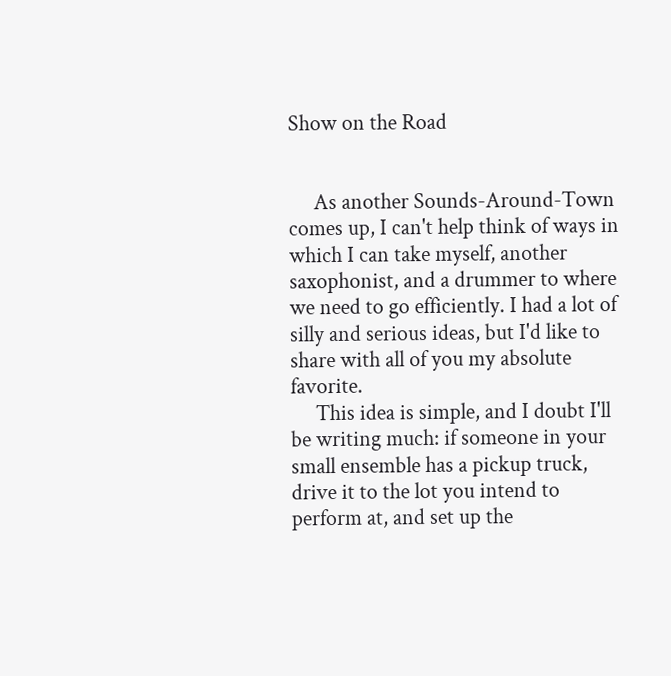Show on the Road


     As another Sounds-Around-Town comes up, I can't help think of ways in which I can take myself, another saxophonist, and a drummer to where we need to go efficiently. I had a lot of silly and serious ideas, but I'd like to share with all of you my absolute favorite.
     This idea is simple, and I doubt I'll be writing much: if someone in your small ensemble has a pickup truck, drive it to the lot you intend to perform at, and set up the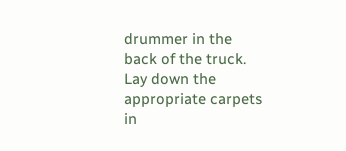drummer in the back of the truck. Lay down the appropriate carpets in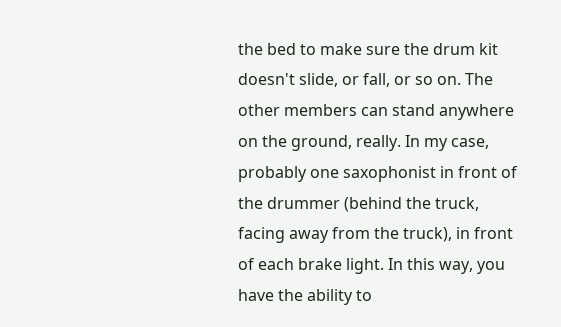the bed to make sure the drum kit doesn't slide, or fall, or so on. The other members can stand anywhere on the ground, really. In my case, probably one saxophonist in front of the drummer (behind the truck, facing away from the truck), in front of each brake light. In this way, you have the ability to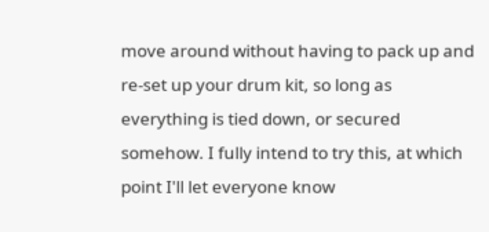move around without having to pack up and re-set up your drum kit, so long as everything is tied down, or secured somehow. I fully intend to try this, at which point I'll let everyone know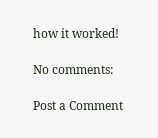how it worked!

No comments:

Post a Comment